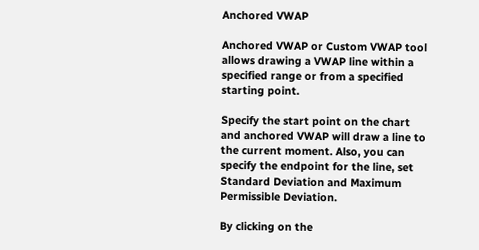Anchored VWAP

Anchored VWAP or Custom VWAP tool allows drawing a VWAP line within a specified range or from a specified starting point.

Specify the start point on the chart and anchored VWAP will draw a line to the current moment. Also, you can specify the endpoint for the line, set Standard Deviation and Maximum Permissible Deviation.

By clicking on the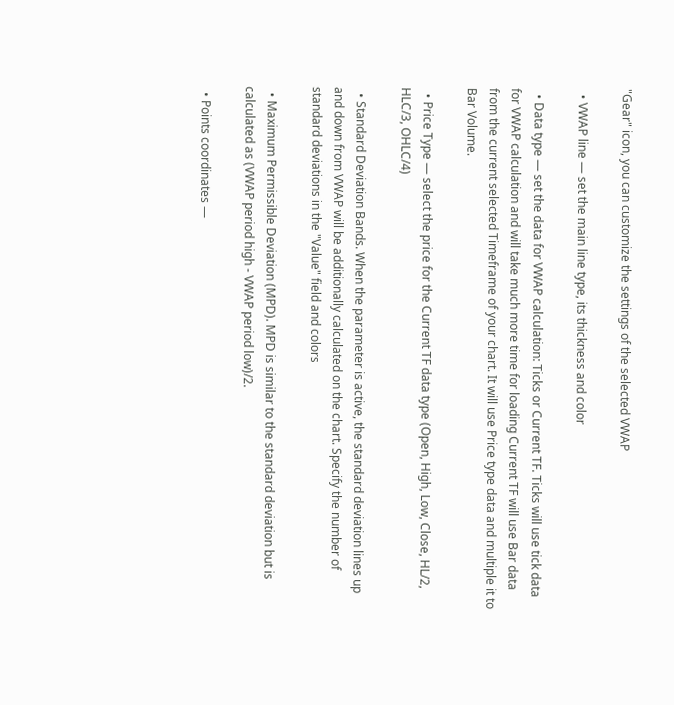"Gear" icon, you can customize the settings of the selected VWAP

  • VWAP line — set the main line type, its thickness and color

  • Data type — set the data for VWAP calculation: Ticks or Current TF. Ticks will use tick data for VWAP calculation and will take much more time for loading Current TF will use Bar data from the current selected Timeframe of your chart. It will use Price type data and multiple it to Bar Volume.

  • Price Type — select the price for the Current TF data type (Open, High, Low, Close, HL/2, HLC/3, OHLC/4)

  • Standard Deviation Bands. When the parameter is active, the standard deviation lines up and down from VWAP will be additionally calculated on the chart. Specify the number of standard deviations in the "Value" field and colors

  • Maximum Permissible Deviation (MPD). MPD is similar to the standard deviation but is calculated as (VWAP period high - VWAP period low)/2.

  • Points coordinates —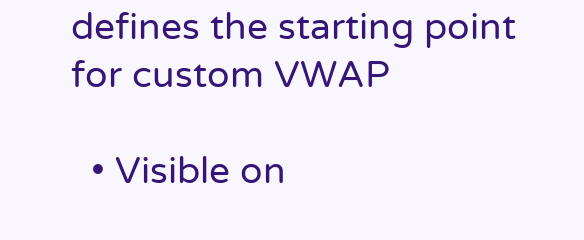defines the starting point for custom VWAP

  • Visible on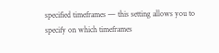specified timeframes — this setting allows you to specify on which timeframes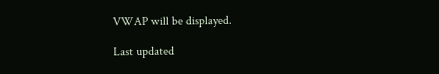VWAP will be displayed.

Last updated